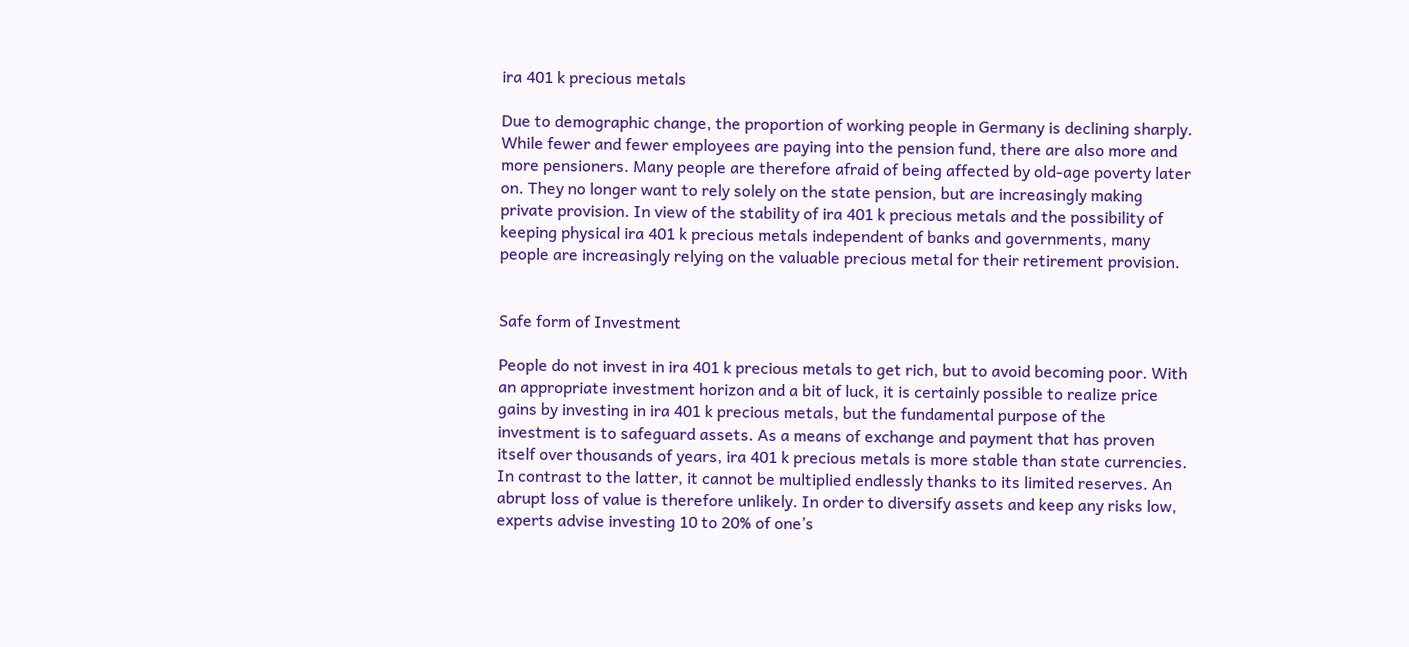ira 401 k precious metals

Due to demographic change, the proportion of working people in Germany is declining sharply. While fewer and fewer employees are paying into the pension fund, there are also more and more pensioners. Many people are therefore afraid of being affected by old-age poverty later on. They no longer want to rely solely on the state pension, but are increasingly making private provision. In view of the stability of ira 401 k precious metals and the possibility of keeping physical ira 401 k precious metals independent of banks and governments, many people are increasingly relying on the valuable precious metal for their retirement provision.


Safe form of Investment

People do not invest in ira 401 k precious metals to get rich, but to avoid becoming poor. With an appropriate investment horizon and a bit of luck, it is certainly possible to realize price gains by investing in ira 401 k precious metals, but the fundamental purpose of the investment is to safeguard assets. As a means of exchange and payment that has proven itself over thousands of years, ira 401 k precious metals is more stable than state currencies. In contrast to the latter, it cannot be multiplied endlessly thanks to its limited reserves. An abrupt loss of value is therefore unlikely. In order to diversify assets and keep any risks low, experts advise investing 10 to 20% of one’s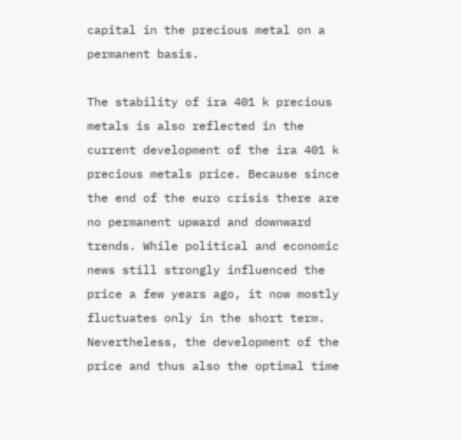capital in the precious metal on a permanent basis.

The stability of ira 401 k precious metals is also reflected in the current development of the ira 401 k precious metals price. Because since the end of the euro crisis there are no permanent upward and downward trends. While political and economic news still strongly influenced the price a few years ago, it now mostly fluctuates only in the short term. Nevertheless, the development of the price and thus also the optimal time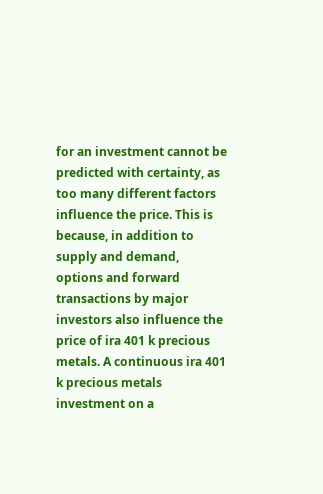for an investment cannot be predicted with certainty, as too many different factors influence the price. This is because, in addition to supply and demand, options and forward transactions by major investors also influence the price of ira 401 k precious metals. A continuous ira 401 k precious metals investment on a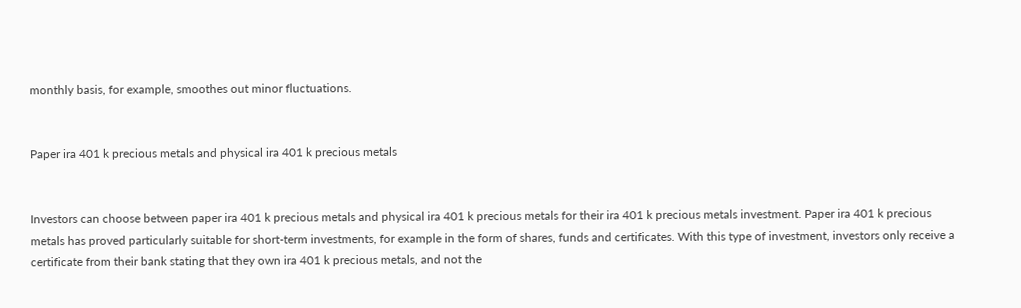monthly basis, for example, smoothes out minor fluctuations.


Paper ira 401 k precious metals and physical ira 401 k precious metals


Investors can choose between paper ira 401 k precious metals and physical ira 401 k precious metals for their ira 401 k precious metals investment. Paper ira 401 k precious metals has proved particularly suitable for short-term investments, for example in the form of shares, funds and certificates. With this type of investment, investors only receive a certificate from their bank stating that they own ira 401 k precious metals, and not the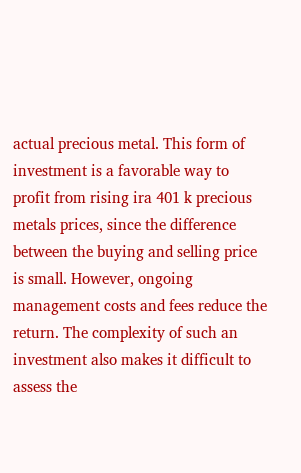actual precious metal. This form of investment is a favorable way to profit from rising ira 401 k precious metals prices, since the difference between the buying and selling price is small. However, ongoing management costs and fees reduce the return. The complexity of such an investment also makes it difficult to assess the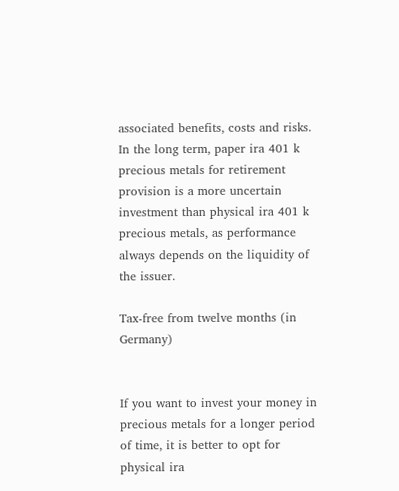associated benefits, costs and risks. In the long term, paper ira 401 k precious metals for retirement provision is a more uncertain investment than physical ira 401 k precious metals, as performance always depends on the liquidity of the issuer.

Tax-free from twelve months (in Germany)


If you want to invest your money in precious metals for a longer period of time, it is better to opt for physical ira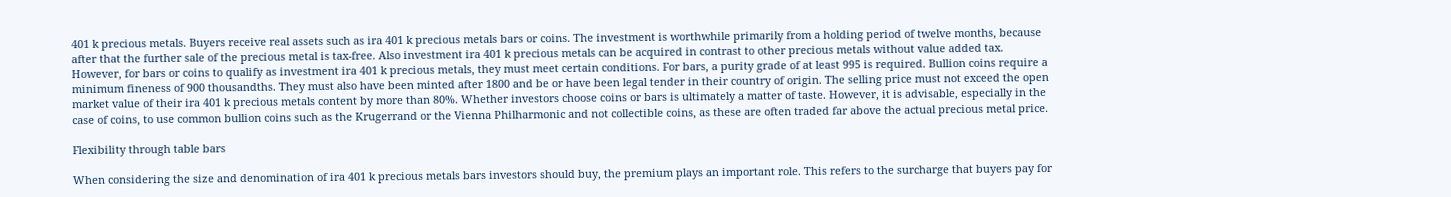401 k precious metals. Buyers receive real assets such as ira 401 k precious metals bars or coins. The investment is worthwhile primarily from a holding period of twelve months, because after that the further sale of the precious metal is tax-free. Also investment ira 401 k precious metals can be acquired in contrast to other precious metals without value added tax. However, for bars or coins to qualify as investment ira 401 k precious metals, they must meet certain conditions. For bars, a purity grade of at least 995 is required. Bullion coins require a minimum fineness of 900 thousandths. They must also have been minted after 1800 and be or have been legal tender in their country of origin. The selling price must not exceed the open market value of their ira 401 k precious metals content by more than 80%. Whether investors choose coins or bars is ultimately a matter of taste. However, it is advisable, especially in the case of coins, to use common bullion coins such as the Krugerrand or the Vienna Philharmonic and not collectible coins, as these are often traded far above the actual precious metal price.

Flexibility through table bars

When considering the size and denomination of ira 401 k precious metals bars investors should buy, the premium plays an important role. This refers to the surcharge that buyers pay for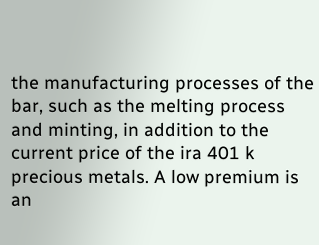the manufacturing processes of the bar, such as the melting process and minting, in addition to the current price of the ira 401 k precious metals. A low premium is an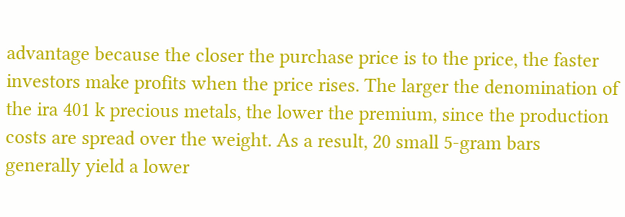advantage because the closer the purchase price is to the price, the faster investors make profits when the price rises. The larger the denomination of the ira 401 k precious metals, the lower the premium, since the production costs are spread over the weight. As a result, 20 small 5-gram bars generally yield a lower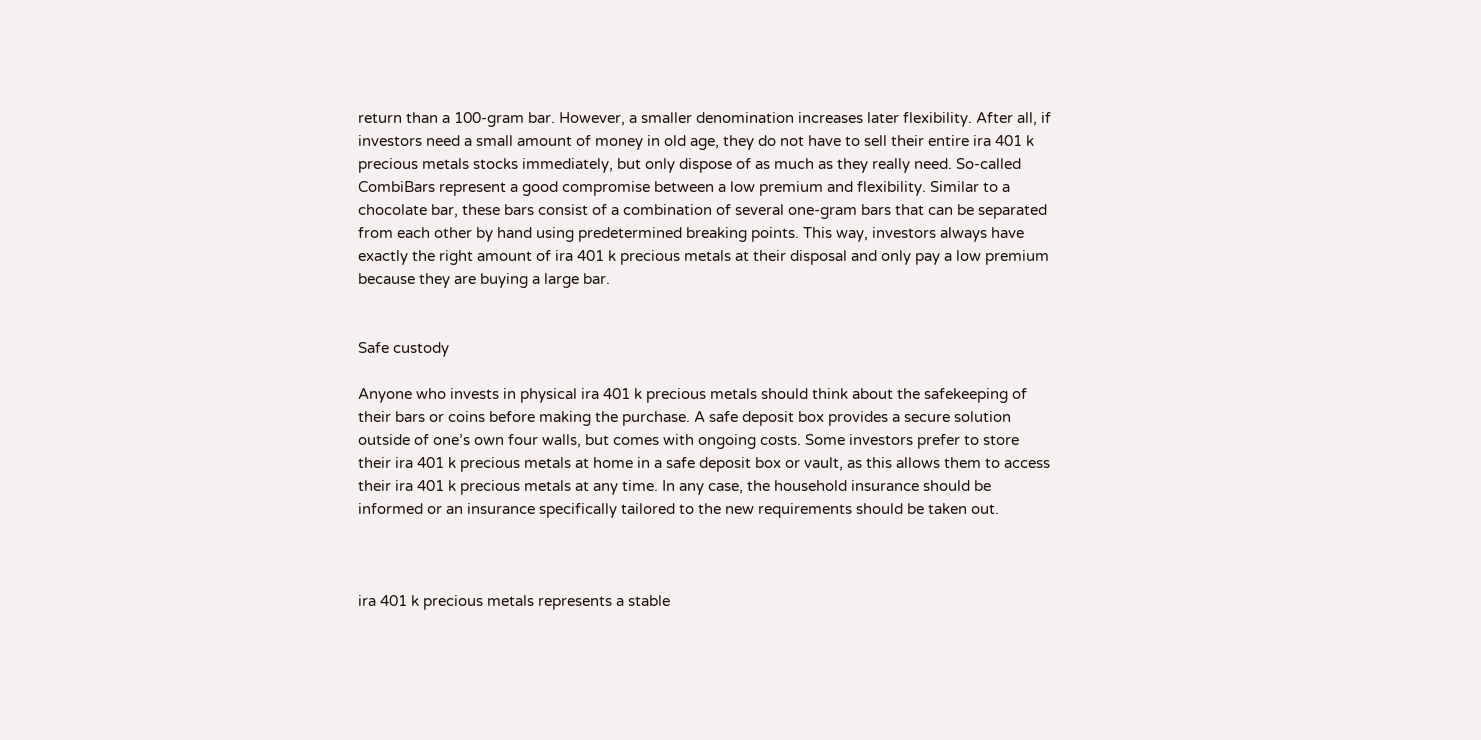return than a 100-gram bar. However, a smaller denomination increases later flexibility. After all, if investors need a small amount of money in old age, they do not have to sell their entire ira 401 k precious metals stocks immediately, but only dispose of as much as they really need. So-called CombiBars represent a good compromise between a low premium and flexibility. Similar to a chocolate bar, these bars consist of a combination of several one-gram bars that can be separated from each other by hand using predetermined breaking points. This way, investors always have exactly the right amount of ira 401 k precious metals at their disposal and only pay a low premium because they are buying a large bar.


Safe custody

Anyone who invests in physical ira 401 k precious metals should think about the safekeeping of their bars or coins before making the purchase. A safe deposit box provides a secure solution outside of one’s own four walls, but comes with ongoing costs. Some investors prefer to store their ira 401 k precious metals at home in a safe deposit box or vault, as this allows them to access their ira 401 k precious metals at any time. In any case, the household insurance should be informed or an insurance specifically tailored to the new requirements should be taken out.



ira 401 k precious metals represents a stable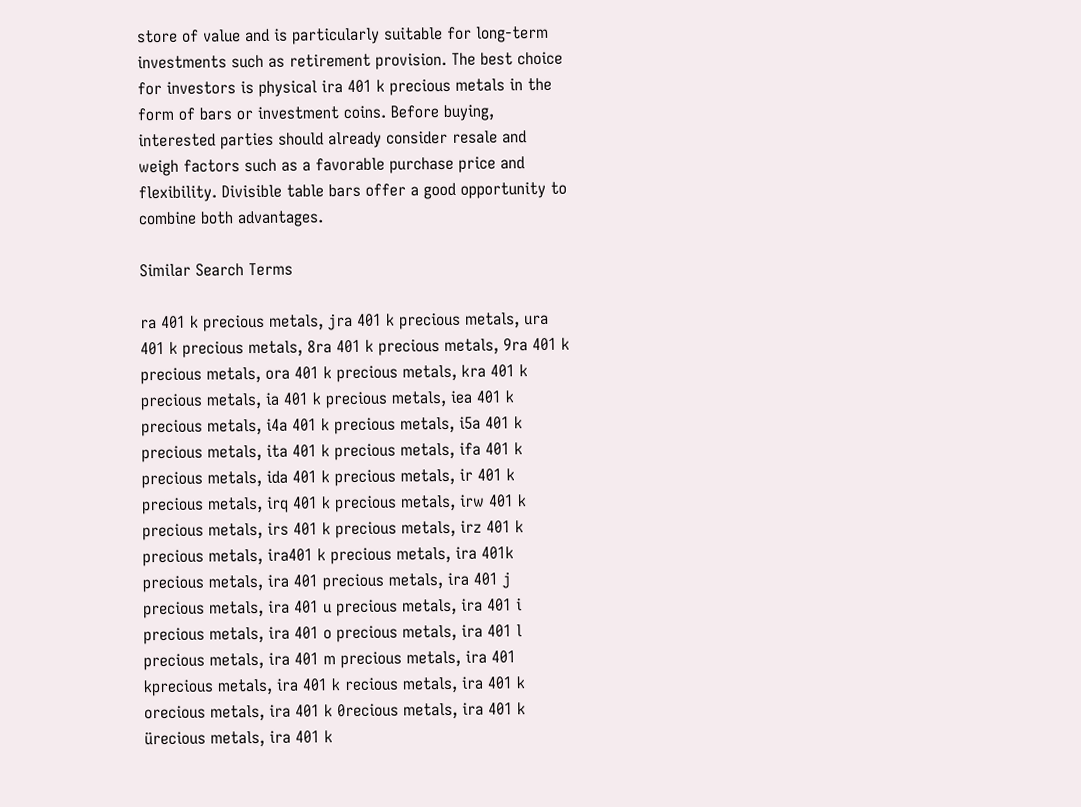store of value and is particularly suitable for long-term investments such as retirement provision. The best choice for investors is physical ira 401 k precious metals in the form of bars or investment coins. Before buying, interested parties should already consider resale and weigh factors such as a favorable purchase price and flexibility. Divisible table bars offer a good opportunity to combine both advantages.

Similar Search Terms

ra 401 k precious metals, jra 401 k precious metals, ura 401 k precious metals, 8ra 401 k precious metals, 9ra 401 k precious metals, ora 401 k precious metals, kra 401 k precious metals, ia 401 k precious metals, iea 401 k precious metals, i4a 401 k precious metals, i5a 401 k precious metals, ita 401 k precious metals, ifa 401 k precious metals, ida 401 k precious metals, ir 401 k precious metals, irq 401 k precious metals, irw 401 k precious metals, irs 401 k precious metals, irz 401 k precious metals, ira401 k precious metals, ira 401k precious metals, ira 401 precious metals, ira 401 j precious metals, ira 401 u precious metals, ira 401 i precious metals, ira 401 o precious metals, ira 401 l precious metals, ira 401 m precious metals, ira 401 kprecious metals, ira 401 k recious metals, ira 401 k orecious metals, ira 401 k 0recious metals, ira 401 k ürecious metals, ira 401 k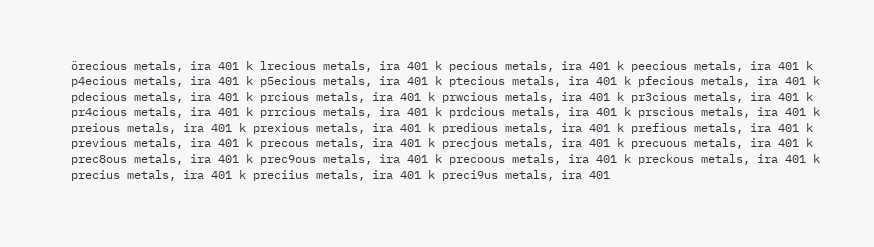örecious metals, ira 401 k lrecious metals, ira 401 k pecious metals, ira 401 k peecious metals, ira 401 k p4ecious metals, ira 401 k p5ecious metals, ira 401 k ptecious metals, ira 401 k pfecious metals, ira 401 k pdecious metals, ira 401 k prcious metals, ira 401 k prwcious metals, ira 401 k pr3cious metals, ira 401 k pr4cious metals, ira 401 k prrcious metals, ira 401 k prdcious metals, ira 401 k prscious metals, ira 401 k preious metals, ira 401 k prexious metals, ira 401 k predious metals, ira 401 k prefious metals, ira 401 k previous metals, ira 401 k precous metals, ira 401 k precjous metals, ira 401 k precuous metals, ira 401 k prec8ous metals, ira 401 k prec9ous metals, ira 401 k precoous metals, ira 401 k preckous metals, ira 401 k precius metals, ira 401 k preciius metals, ira 401 k preci9us metals, ira 401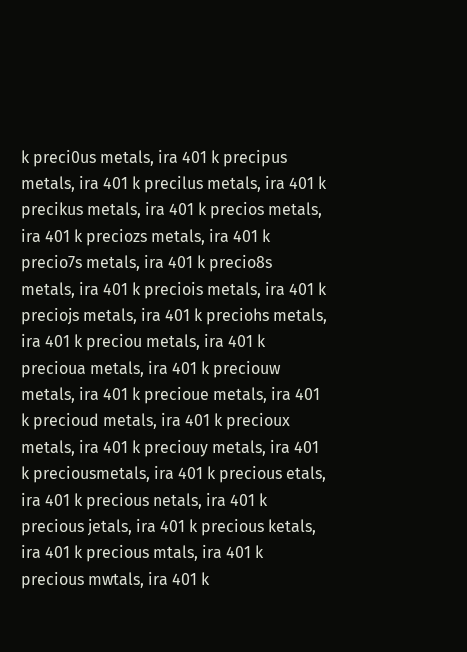k preci0us metals, ira 401 k precipus metals, ira 401 k precilus metals, ira 401 k precikus metals, ira 401 k precios metals, ira 401 k preciozs metals, ira 401 k precio7s metals, ira 401 k precio8s metals, ira 401 k preciois metals, ira 401 k preciojs metals, ira 401 k preciohs metals, ira 401 k preciou metals, ira 401 k precioua metals, ira 401 k preciouw metals, ira 401 k precioue metals, ira 401 k precioud metals, ira 401 k precioux metals, ira 401 k preciouy metals, ira 401 k preciousmetals, ira 401 k precious etals, ira 401 k precious netals, ira 401 k precious jetals, ira 401 k precious ketals, ira 401 k precious mtals, ira 401 k precious mwtals, ira 401 k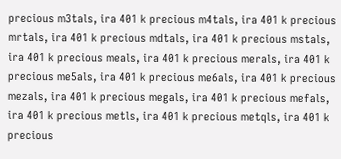precious m3tals, ira 401 k precious m4tals, ira 401 k precious mrtals, ira 401 k precious mdtals, ira 401 k precious mstals, ira 401 k precious meals, ira 401 k precious merals, ira 401 k precious me5als, ira 401 k precious me6als, ira 401 k precious mezals, ira 401 k precious megals, ira 401 k precious mefals, ira 401 k precious metls, ira 401 k precious metqls, ira 401 k precious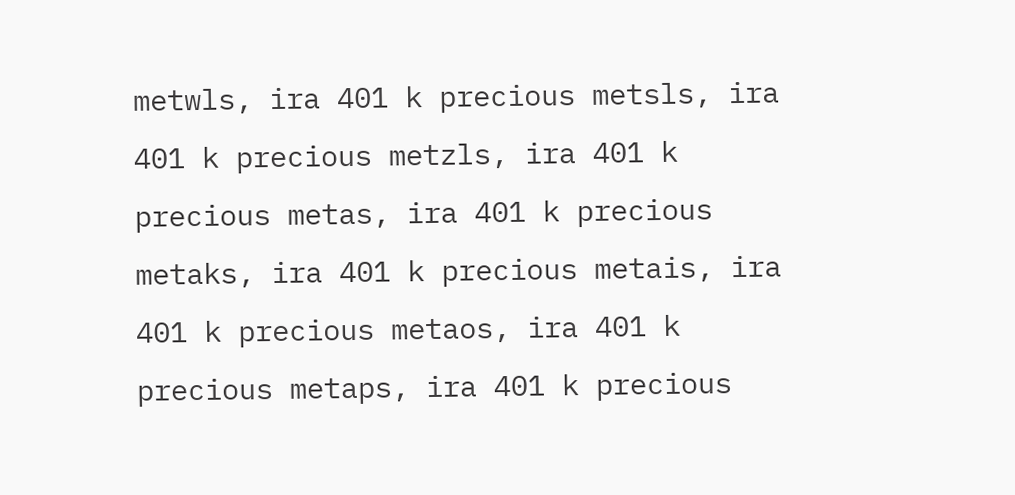metwls, ira 401 k precious metsls, ira 401 k precious metzls, ira 401 k precious metas, ira 401 k precious metaks, ira 401 k precious metais, ira 401 k precious metaos, ira 401 k precious metaps, ira 401 k precious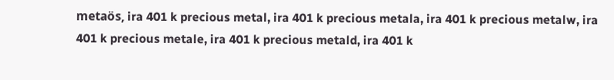metaös, ira 401 k precious metal, ira 401 k precious metala, ira 401 k precious metalw, ira 401 k precious metale, ira 401 k precious metald, ira 401 k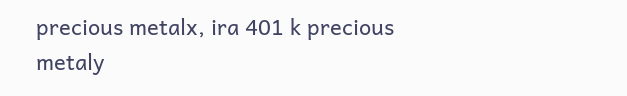precious metalx, ira 401 k precious metaly